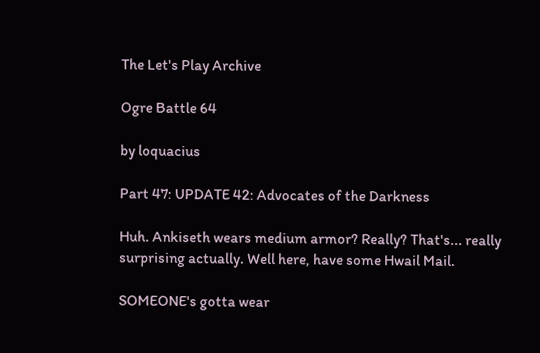The Let's Play Archive

Ogre Battle 64

by loquacius

Part 47: UPDATE 42: Advocates of the Darkness

Huh. Ankiseth wears medium armor? Really? That's... really surprising actually. Well here, have some Hwail Mail.

SOMEONE's gotta wear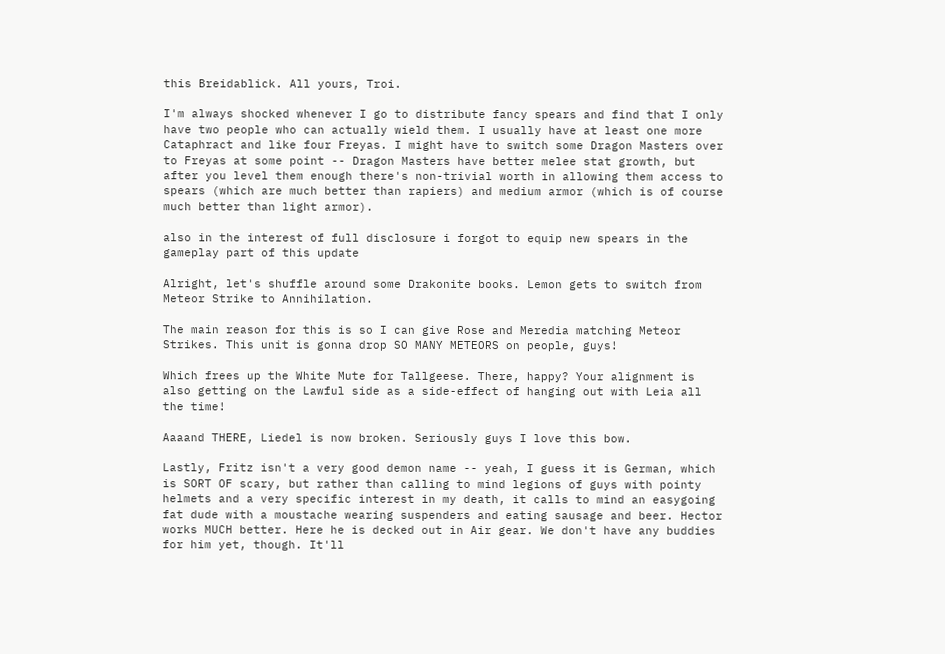this Breidablick. All yours, Troi.

I'm always shocked whenever I go to distribute fancy spears and find that I only have two people who can actually wield them. I usually have at least one more Cataphract and like four Freyas. I might have to switch some Dragon Masters over to Freyas at some point -- Dragon Masters have better melee stat growth, but after you level them enough there's non-trivial worth in allowing them access to spears (which are much better than rapiers) and medium armor (which is of course much better than light armor).

also in the interest of full disclosure i forgot to equip new spears in the gameplay part of this update

Alright, let's shuffle around some Drakonite books. Lemon gets to switch from Meteor Strike to Annihilation.

The main reason for this is so I can give Rose and Meredia matching Meteor Strikes. This unit is gonna drop SO MANY METEORS on people, guys!

Which frees up the White Mute for Tallgeese. There, happy? Your alignment is also getting on the Lawful side as a side-effect of hanging out with Leia all the time!

Aaaand THERE, Liedel is now broken. Seriously guys I love this bow.

Lastly, Fritz isn't a very good demon name -- yeah, I guess it is German, which is SORT OF scary, but rather than calling to mind legions of guys with pointy helmets and a very specific interest in my death, it calls to mind an easygoing fat dude with a moustache wearing suspenders and eating sausage and beer. Hector works MUCH better. Here he is decked out in Air gear. We don't have any buddies for him yet, though. It'll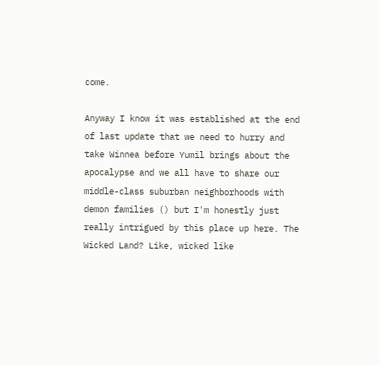come.

Anyway I know it was established at the end of last update that we need to hurry and take Winnea before Yumil brings about the apocalypse and we all have to share our middle-class suburban neighborhoods with demon families () but I'm honestly just really intrigued by this place up here. The Wicked Land? Like, wicked like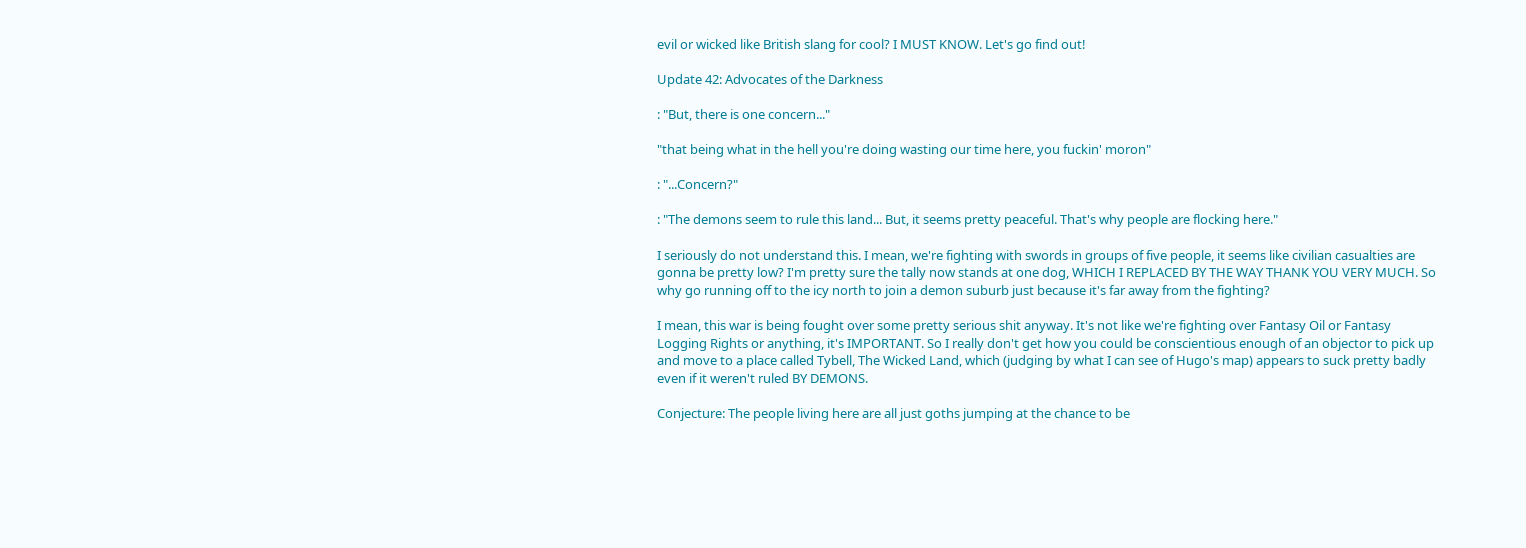evil or wicked like British slang for cool? I MUST KNOW. Let's go find out!

Update 42: Advocates of the Darkness

: "But, there is one concern..."

"that being what in the hell you're doing wasting our time here, you fuckin' moron"

: "...Concern?"

: "The demons seem to rule this land... But, it seems pretty peaceful. That's why people are flocking here."

I seriously do not understand this. I mean, we're fighting with swords in groups of five people, it seems like civilian casualties are gonna be pretty low? I'm pretty sure the tally now stands at one dog, WHICH I REPLACED BY THE WAY THANK YOU VERY MUCH. So why go running off to the icy north to join a demon suburb just because it's far away from the fighting?

I mean, this war is being fought over some pretty serious shit anyway. It's not like we're fighting over Fantasy Oil or Fantasy Logging Rights or anything, it's IMPORTANT. So I really don't get how you could be conscientious enough of an objector to pick up and move to a place called Tybell, The Wicked Land, which (judging by what I can see of Hugo's map) appears to suck pretty badly even if it weren't ruled BY DEMONS.

Conjecture: The people living here are all just goths jumping at the chance to be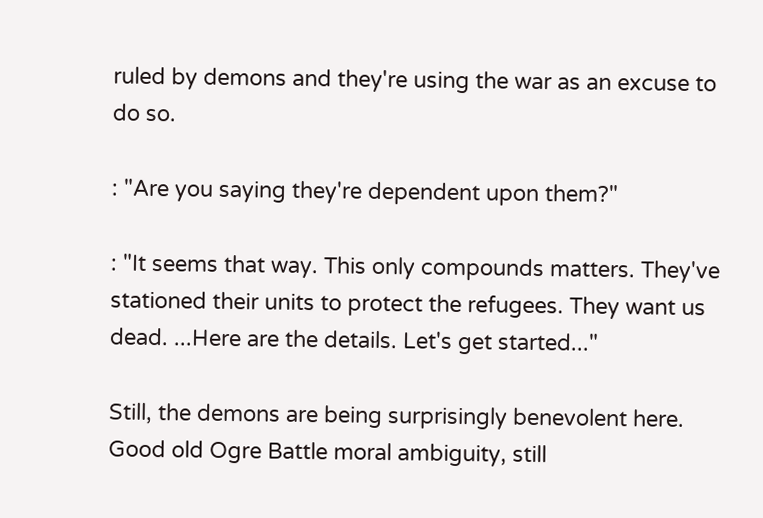ruled by demons and they're using the war as an excuse to do so.

: "Are you saying they're dependent upon them?"

: "It seems that way. This only compounds matters. They've stationed their units to protect the refugees. They want us dead. ...Here are the details. Let's get started..."

Still, the demons are being surprisingly benevolent here. Good old Ogre Battle moral ambiguity, still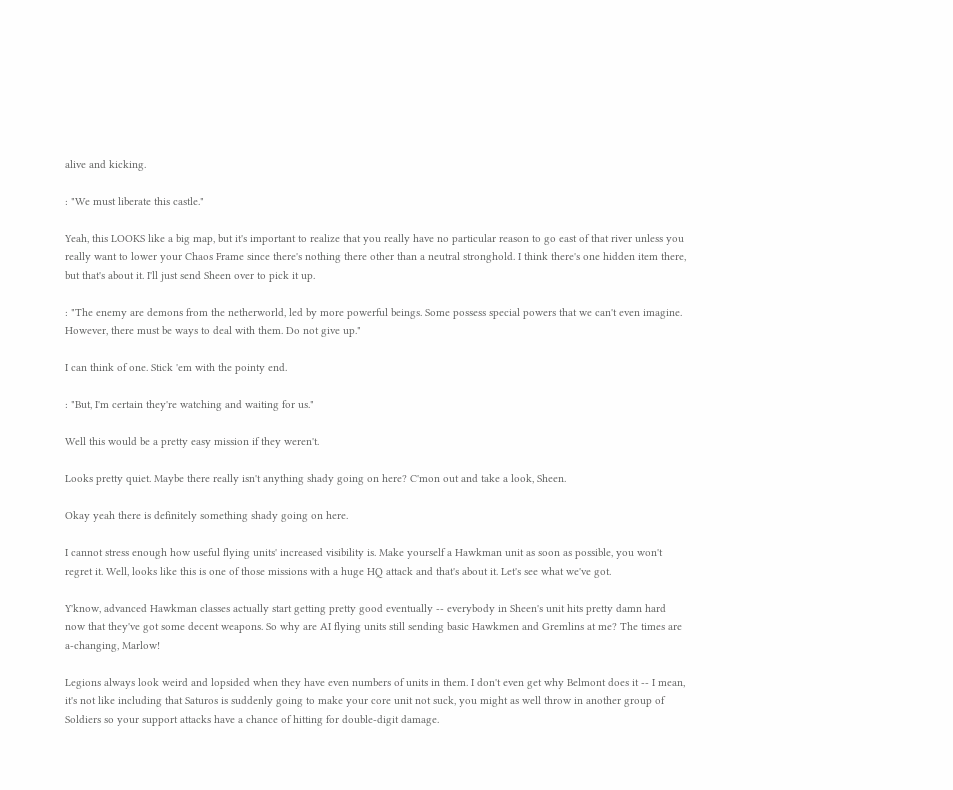alive and kicking.

: "We must liberate this castle."

Yeah, this LOOKS like a big map, but it's important to realize that you really have no particular reason to go east of that river unless you really want to lower your Chaos Frame since there's nothing there other than a neutral stronghold. I think there's one hidden item there, but that's about it. I'll just send Sheen over to pick it up.

: "The enemy are demons from the netherworld, led by more powerful beings. Some possess special powers that we can't even imagine. However, there must be ways to deal with them. Do not give up."

I can think of one. Stick 'em with the pointy end.

: "But, I'm certain they're watching and waiting for us."

Well this would be a pretty easy mission if they weren't.

Looks pretty quiet. Maybe there really isn't anything shady going on here? C'mon out and take a look, Sheen.

Okay yeah there is definitely something shady going on here.

I cannot stress enough how useful flying units' increased visibility is. Make yourself a Hawkman unit as soon as possible, you won't regret it. Well, looks like this is one of those missions with a huge HQ attack and that's about it. Let's see what we've got.

Y'know, advanced Hawkman classes actually start getting pretty good eventually -- everybody in Sheen's unit hits pretty damn hard now that they've got some decent weapons. So why are AI flying units still sending basic Hawkmen and Gremlins at me? The times are a-changing, Marlow!

Legions always look weird and lopsided when they have even numbers of units in them. I don't even get why Belmont does it -- I mean, it's not like including that Saturos is suddenly going to make your core unit not suck, you might as well throw in another group of Soldiers so your support attacks have a chance of hitting for double-digit damage.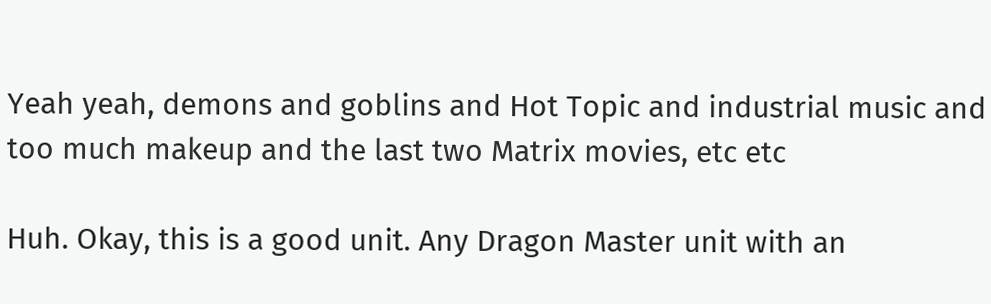Yeah yeah, demons and goblins and Hot Topic and industrial music and too much makeup and the last two Matrix movies, etc etc

Huh. Okay, this is a good unit. Any Dragon Master unit with an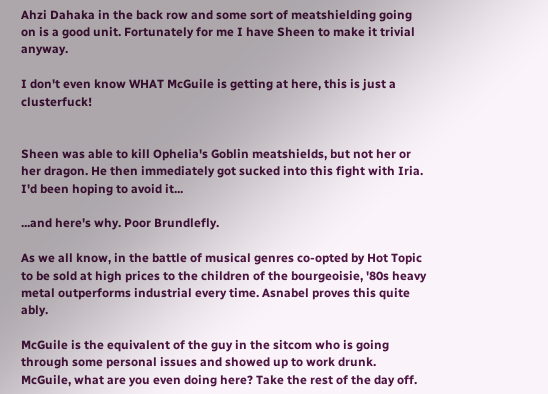Ahzi Dahaka in the back row and some sort of meatshielding going on is a good unit. Fortunately for me I have Sheen to make it trivial anyway.

I don't even know WHAT McGuile is getting at here, this is just a clusterfuck!


Sheen was able to kill Ophelia's Goblin meatshields, but not her or her dragon. He then immediately got sucked into this fight with Iria. I'd been hoping to avoid it...

...and here's why. Poor Brundlefly.

As we all know, in the battle of musical genres co-opted by Hot Topic to be sold at high prices to the children of the bourgeoisie, '80s heavy metal outperforms industrial every time. Asnabel proves this quite ably.

McGuile is the equivalent of the guy in the sitcom who is going through some personal issues and showed up to work drunk. McGuile, what are you even doing here? Take the rest of the day off.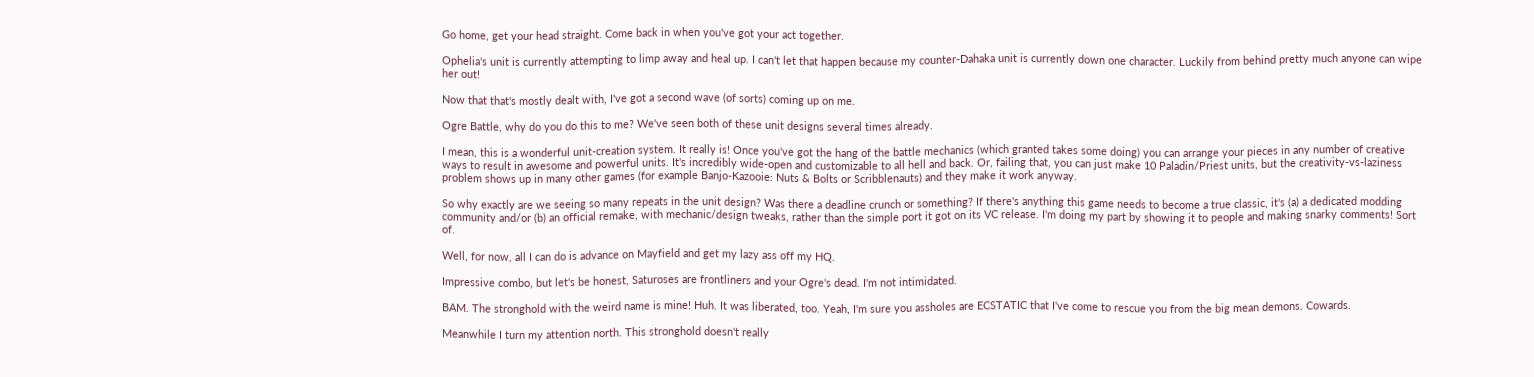Go home, get your head straight. Come back in when you've got your act together.

Ophelia's unit is currently attempting to limp away and heal up. I can't let that happen because my counter-Dahaka unit is currently down one character. Luckily from behind pretty much anyone can wipe her out!

Now that that's mostly dealt with, I've got a second wave (of sorts) coming up on me.

Ogre Battle, why do you do this to me? We've seen both of these unit designs several times already.

I mean, this is a wonderful unit-creation system. It really is! Once you've got the hang of the battle mechanics (which granted takes some doing) you can arrange your pieces in any number of creative ways to result in awesome and powerful units. It's incredibly wide-open and customizable to all hell and back. Or, failing that, you can just make 10 Paladin/Priest units, but the creativity-vs-laziness problem shows up in many other games (for example Banjo-Kazooie: Nuts & Bolts or Scribblenauts) and they make it work anyway.

So why exactly are we seeing so many repeats in the unit design? Was there a deadline crunch or something? If there's anything this game needs to become a true classic, it's (a) a dedicated modding community and/or (b) an official remake, with mechanic/design tweaks, rather than the simple port it got on its VC release. I'm doing my part by showing it to people and making snarky comments! Sort of.

Well, for now, all I can do is advance on Mayfield and get my lazy ass off my HQ.

Impressive combo, but let's be honest, Saturoses are frontliners and your Ogre's dead. I'm not intimidated.

BAM. The stronghold with the weird name is mine! Huh. It was liberated, too. Yeah, I'm sure you assholes are ECSTATIC that I've come to rescue you from the big mean demons. Cowards.

Meanwhile I turn my attention north. This stronghold doesn't really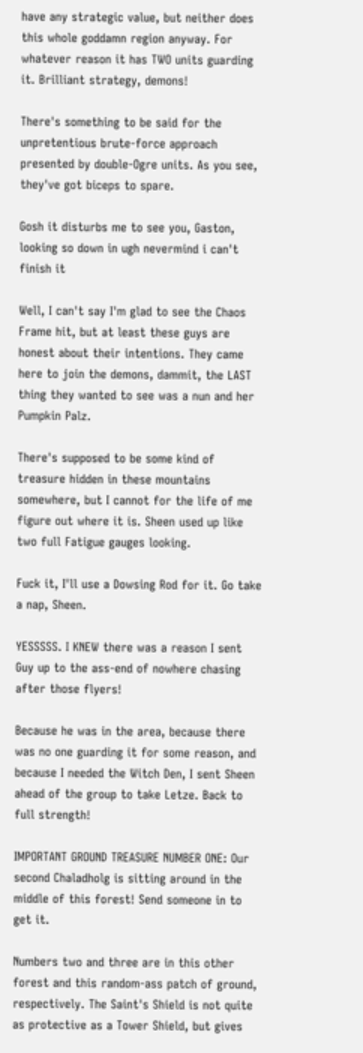have any strategic value, but neither does this whole goddamn region anyway. For whatever reason it has TWO units guarding it. Brilliant strategy, demons!

There's something to be said for the unpretentious brute-force approach presented by double-Ogre units. As you see, they've got biceps to spare.

Gosh it disturbs me to see you, Gaston, looking so down in ugh nevermind i can't finish it

Well, I can't say I'm glad to see the Chaos Frame hit, but at least these guys are honest about their intentions. They came here to join the demons, dammit, the LAST thing they wanted to see was a nun and her Pumpkin Palz.

There's supposed to be some kind of treasure hidden in these mountains somewhere, but I cannot for the life of me figure out where it is. Sheen used up like two full Fatigue gauges looking.

Fuck it, I'll use a Dowsing Rod for it. Go take a nap, Sheen.

YESSSSS. I KNEW there was a reason I sent Guy up to the ass-end of nowhere chasing after those flyers!

Because he was in the area, because there was no one guarding it for some reason, and because I needed the Witch Den, I sent Sheen ahead of the group to take Letze. Back to full strength!

IMPORTANT GROUND TREASURE NUMBER ONE: Our second Chaladholg is sitting around in the middle of this forest! Send someone in to get it.

Numbers two and three are in this other forest and this random-ass patch of ground, respectively. The Saint's Shield is not quite as protective as a Tower Shield, but gives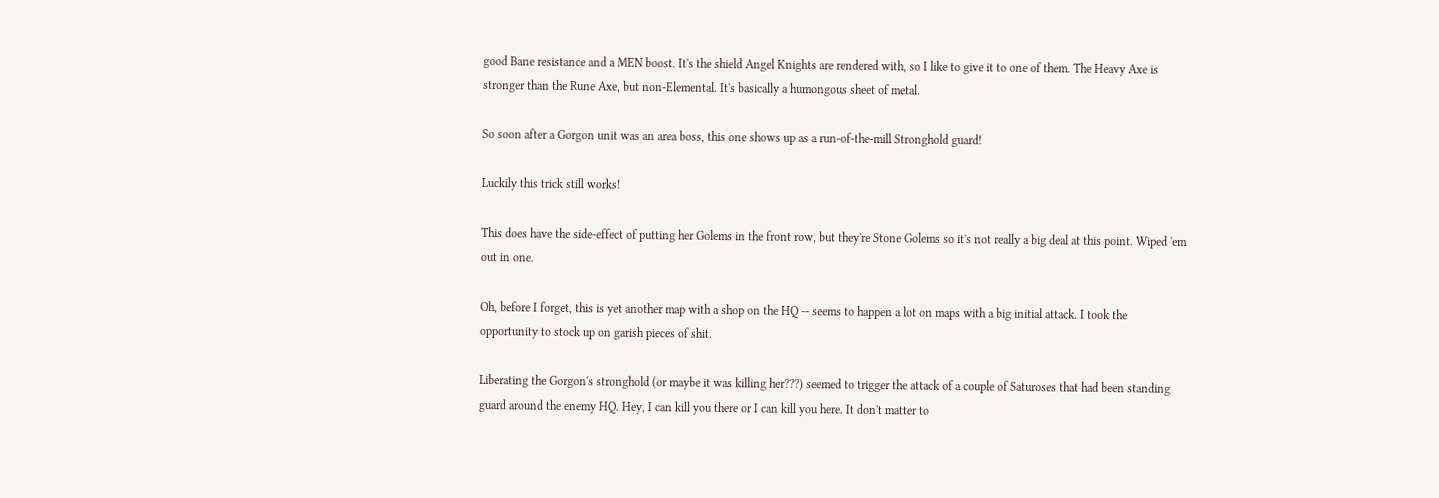good Bane resistance and a MEN boost. It's the shield Angel Knights are rendered with, so I like to give it to one of them. The Heavy Axe is stronger than the Rune Axe, but non-Elemental. It's basically a humongous sheet of metal.

So soon after a Gorgon unit was an area boss, this one shows up as a run-of-the-mill Stronghold guard!

Luckily this trick still works!

This does have the side-effect of putting her Golems in the front row, but they're Stone Golems so it's not really a big deal at this point. Wiped 'em out in one.

Oh, before I forget, this is yet another map with a shop on the HQ -- seems to happen a lot on maps with a big initial attack. I took the opportunity to stock up on garish pieces of shit.

Liberating the Gorgon's stronghold (or maybe it was killing her???) seemed to trigger the attack of a couple of Saturoses that had been standing guard around the enemy HQ. Hey, I can kill you there or I can kill you here. It don't matter to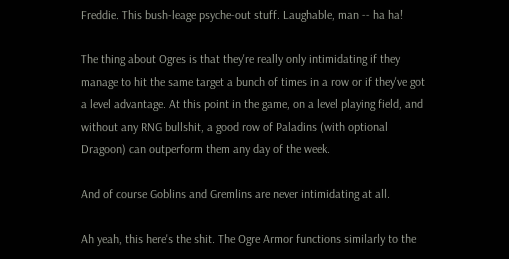Freddie. This bush-leage psyche-out stuff. Laughable, man -- ha ha!

The thing about Ogres is that they're really only intimidating if they manage to hit the same target a bunch of times in a row or if they've got a level advantage. At this point in the game, on a level playing field, and without any RNG bullshit, a good row of Paladins (with optional Dragoon) can outperform them any day of the week.

And of course Goblins and Gremlins are never intimidating at all.

Ah yeah, this here's the shit. The Ogre Armor functions similarly to the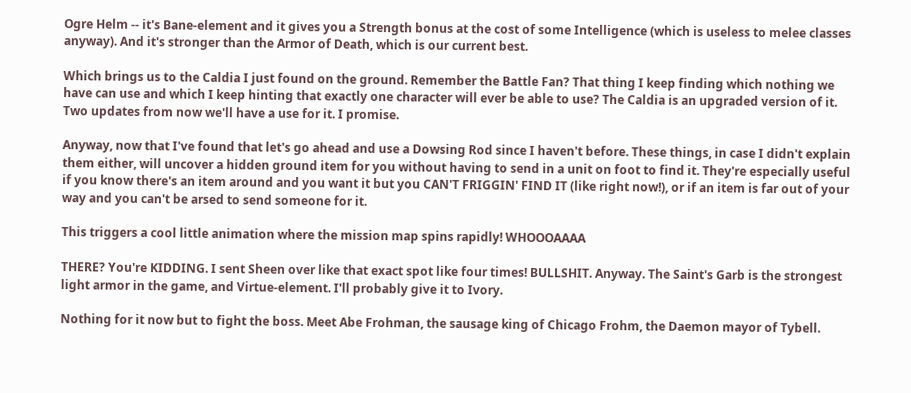Ogre Helm -- it's Bane-element and it gives you a Strength bonus at the cost of some Intelligence (which is useless to melee classes anyway). And it's stronger than the Armor of Death, which is our current best.

Which brings us to the Caldia I just found on the ground. Remember the Battle Fan? That thing I keep finding which nothing we have can use and which I keep hinting that exactly one character will ever be able to use? The Caldia is an upgraded version of it. Two updates from now we'll have a use for it. I promise.

Anyway, now that I've found that let's go ahead and use a Dowsing Rod since I haven't before. These things, in case I didn't explain them either, will uncover a hidden ground item for you without having to send in a unit on foot to find it. They're especially useful if you know there's an item around and you want it but you CAN'T FRIGGIN' FIND IT (like right now!), or if an item is far out of your way and you can't be arsed to send someone for it.

This triggers a cool little animation where the mission map spins rapidly! WHOOOAAAA

THERE? You're KIDDING. I sent Sheen over like that exact spot like four times! BULLSHIT. Anyway. The Saint's Garb is the strongest light armor in the game, and Virtue-element. I'll probably give it to Ivory.

Nothing for it now but to fight the boss. Meet Abe Frohman, the sausage king of Chicago Frohm, the Daemon mayor of Tybell.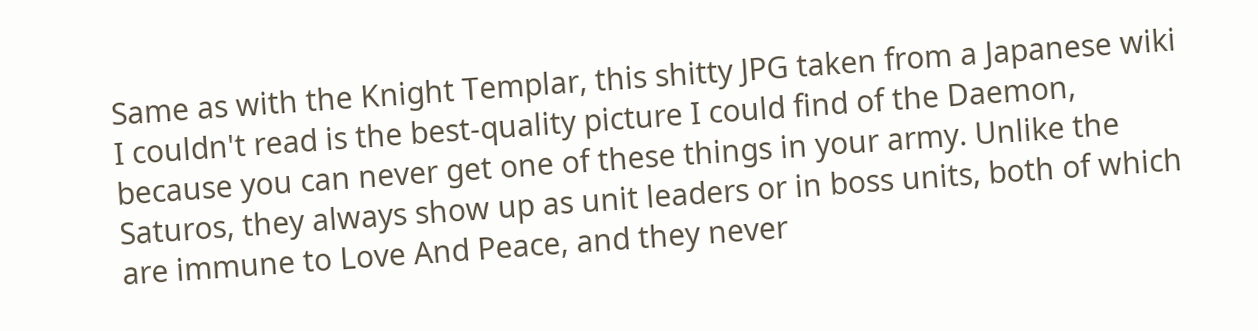Same as with the Knight Templar, this shitty JPG taken from a Japanese wiki I couldn't read is the best-quality picture I could find of the Daemon, because you can never get one of these things in your army. Unlike the Saturos, they always show up as unit leaders or in boss units, both of which are immune to Love And Peace, and they never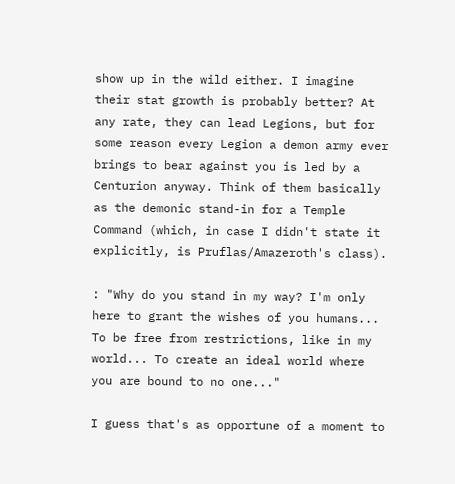show up in the wild either. I imagine their stat growth is probably better? At any rate, they can lead Legions, but for some reason every Legion a demon army ever brings to bear against you is led by a Centurion anyway. Think of them basically as the demonic stand-in for a Temple Command (which, in case I didn't state it explicitly, is Pruflas/Amazeroth's class).

: "Why do you stand in my way? I'm only here to grant the wishes of you humans... To be free from restrictions, like in my world... To create an ideal world where you are bound to no one..."

I guess that's as opportune of a moment to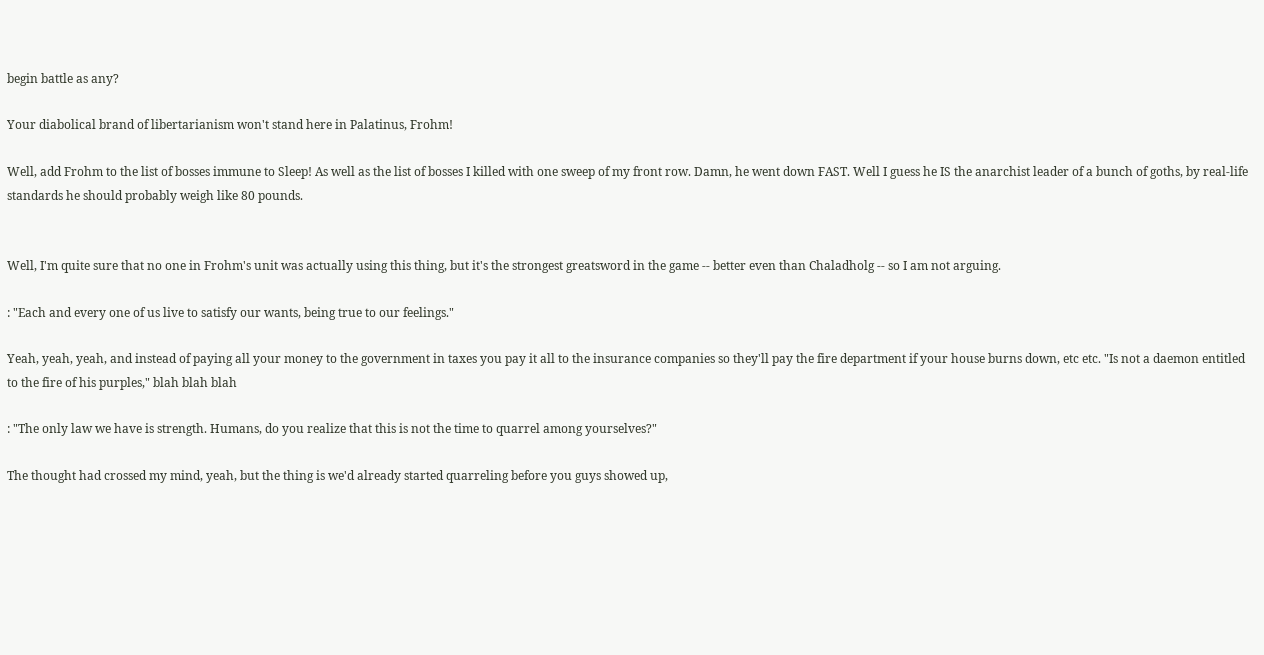begin battle as any?

Your diabolical brand of libertarianism won't stand here in Palatinus, Frohm!

Well, add Frohm to the list of bosses immune to Sleep! As well as the list of bosses I killed with one sweep of my front row. Damn, he went down FAST. Well I guess he IS the anarchist leader of a bunch of goths, by real-life standards he should probably weigh like 80 pounds.


Well, I'm quite sure that no one in Frohm's unit was actually using this thing, but it's the strongest greatsword in the game -- better even than Chaladholg -- so I am not arguing.

: "Each and every one of us live to satisfy our wants, being true to our feelings."

Yeah, yeah, yeah, and instead of paying all your money to the government in taxes you pay it all to the insurance companies so they'll pay the fire department if your house burns down, etc etc. "Is not a daemon entitled to the fire of his purples," blah blah blah

: "The only law we have is strength. Humans, do you realize that this is not the time to quarrel among yourselves?"

The thought had crossed my mind, yeah, but the thing is we'd already started quarreling before you guys showed up,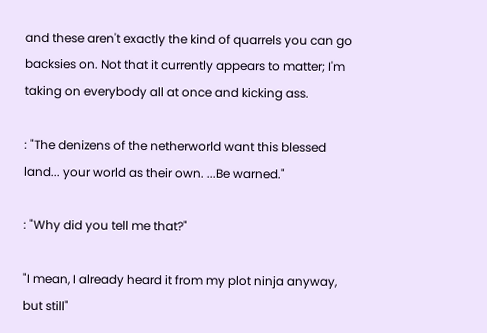and these aren't exactly the kind of quarrels you can go backsies on. Not that it currently appears to matter; I'm taking on everybody all at once and kicking ass.

: "The denizens of the netherworld want this blessed land... your world as their own. ...Be warned."

: "Why did you tell me that?"

"I mean, I already heard it from my plot ninja anyway, but still"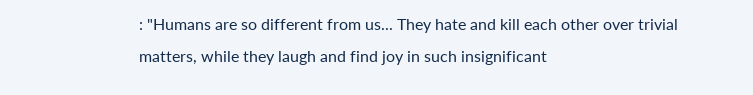: "Humans are so different from us... They hate and kill each other over trivial matters, while they laugh and find joy in such insignificant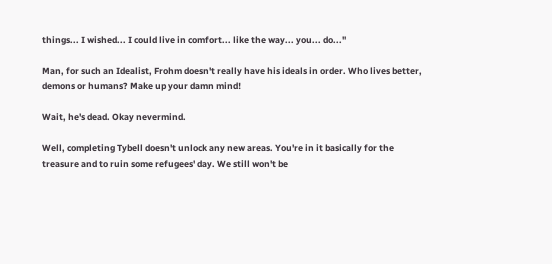things... I wished... I could live in comfort... like the way... you... do..."

Man, for such an Idealist, Frohm doesn't really have his ideals in order. Who lives better, demons or humans? Make up your damn mind!

Wait, he's dead. Okay nevermind.

Well, completing Tybell doesn't unlock any new areas. You're in it basically for the treasure and to ruin some refugees' day. We still won't be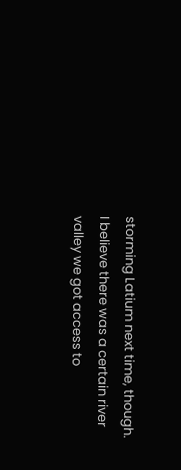storming Latium next time, though. I believe there was a certain river valley we got access to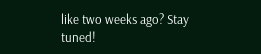like two weeks ago? Stay tuned!